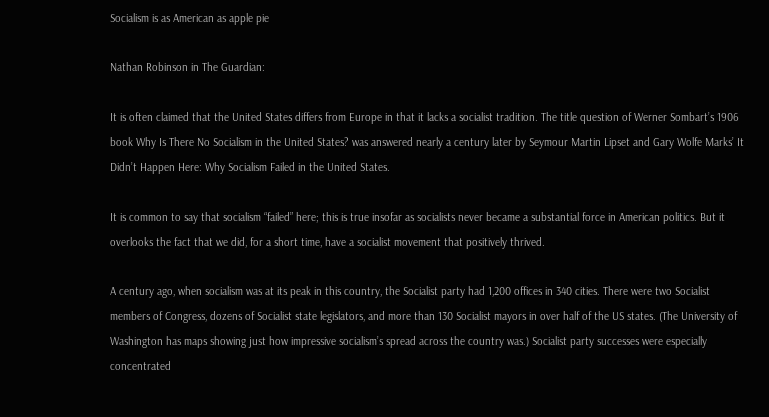Socialism is as American as apple pie

Nathan Robinson in The Guardian:

It is often claimed that the United States differs from Europe in that it lacks a socialist tradition. The title question of Werner Sombart’s 1906 book Why Is There No Socialism in the United States? was answered nearly a century later by Seymour Martin Lipset and Gary Wolfe Marks’ It Didn’t Happen Here: Why Socialism Failed in the United States.

It is common to say that socialism “failed” here; this is true insofar as socialists never became a substantial force in American politics. But it overlooks the fact that we did, for a short time, have a socialist movement that positively thrived.

A century ago, when socialism was at its peak in this country, the Socialist party had 1,200 offices in 340 cities. There were two Socialist members of Congress, dozens of Socialist state legislators, and more than 130 Socialist mayors in over half of the US states. (The University of Washington has maps showing just how impressive socialism’s spread across the country was.) Socialist party successes were especially concentrated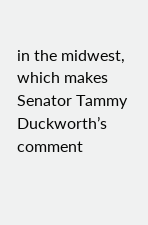in the midwest, which makes Senator Tammy Duckworth’s comment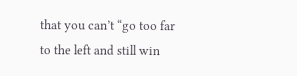that you can’t “go too far to the left and still win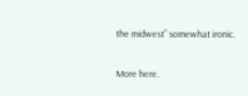the midwest” somewhat ironic.

More here.